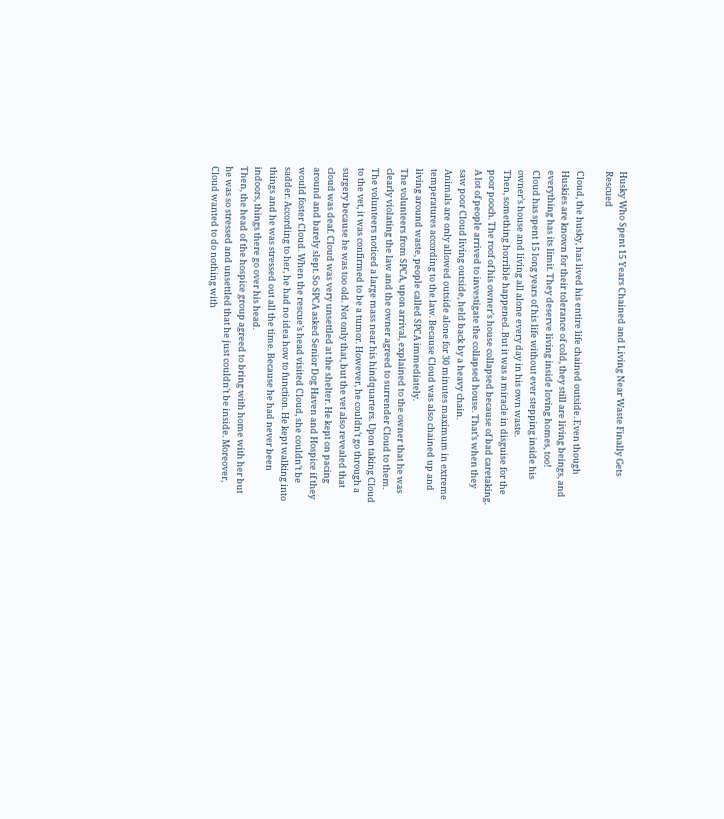Husky Who Spent 15 Years Chained and Living Near Waste Finally Gets Rescued

Cloud, the husky, has lived his entire life chained outside. Even though Huskies are known for their tolerance of cold, they still are living beings, and everything has its limit. They deserve living inside loving homes, too!
Cloud has spent 15 long years of his life without ever stepping inside his owner’s house and living all alone every day in his own waste.
Then, something horrible happened. But it was a miracle in disguise for the poor pooch. The roof of his owner’s house collapsed because of bad caretaking. A lot of people arrived to investigate the collapsed house. That’s when they saw poor Cloud living outside, held back by a heavy chain.
Animals are only allowed outside alone for 30 minutes maximum in extreme temperatures according to the law. Because Cloud was also chained up and living around waste, people called SPCA immediately.
The volunteers from SPCA, upon arrival, explained to the owner that he was clearly violating the law and the owner agreed to surrender Cloud to them.
The volunteers noticed a large mass near his hindquarters. Upon taking Cloud to the vet, it was confirmed to be a tumor. However, he couldn’t go through a surgery because he was too old. Not only that, but the vet also revealed that cloud was deaf. Cloud was very unsettled at the shelter. He kept on pacing around and barely slept. So SPCA asked Senior Dog Haven and Hospice if they would foster Cloud. When the rescue’s head visited Cloud, she couldn’t be sadder. According to her, he had no idea how to function. He kept walking into things and he was stressed out all the time. Because he had never been indoors, things there go over his head.
Then, the head of the hospice group agreed to bring with home with her but he was so stressed and unsettled that he just couldn’t be inside. Moreover, Cloud wanted to do nothing with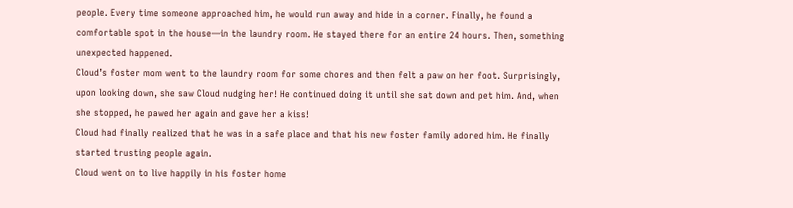people. Every time someone approached him, he would run away and hide in a corner. Finally, he found a comfortable spot in the house—in the laundry room. He stayed there for an entire 24 hours. Then, something unexpected happened.
Cloud’s foster mom went to the laundry room for some chores and then felt a paw on her foot. Surprisingly, upon looking down, she saw Cloud nudging her! He continued doing it until she sat down and pet him. And, when she stopped, he pawed her again and gave her a kiss!
Cloud had finally realized that he was in a safe place and that his new foster family adored him. He finally started trusting people again.
Cloud went on to live happily in his foster home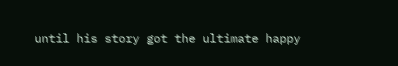until his story got the ultimate happy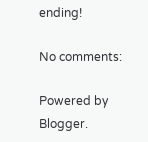ending!

No comments:

Powered by Blogger.